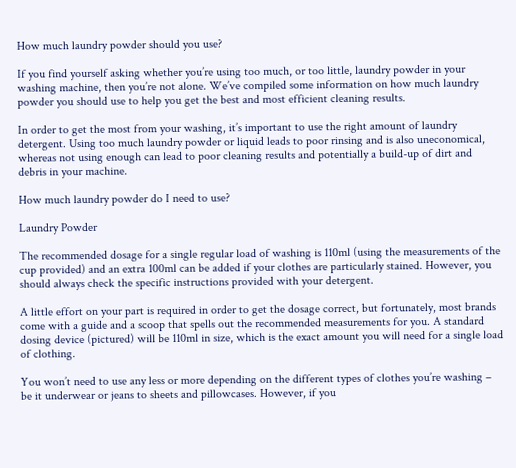How much laundry powder should you use?

If you find yourself asking whether you’re using too much, or too little, laundry powder in your washing machine, then you’re not alone. We’ve compiled some information on how much laundry powder you should use to help you get the best and most efficient cleaning results.

In order to get the most from your washing, it’s important to use the right amount of laundry detergent. Using too much laundry powder or liquid leads to poor rinsing and is also uneconomical, whereas not using enough can lead to poor cleaning results and potentially a build-up of dirt and debris in your machine.

How much laundry powder do I need to use?

Laundry Powder

The recommended dosage for a single regular load of washing is 110ml (using the measurements of the cup provided) and an extra 100ml can be added if your clothes are particularly stained. However, you should always check the specific instructions provided with your detergent.

A little effort on your part is required in order to get the dosage correct, but fortunately, most brands come with a guide and a scoop that spells out the recommended measurements for you. A standard dosing device (pictured) will be 110ml in size, which is the exact amount you will need for a single load of clothing.

You won’t need to use any less or more depending on the different types of clothes you’re washing – be it underwear or jeans to sheets and pillowcases. However, if you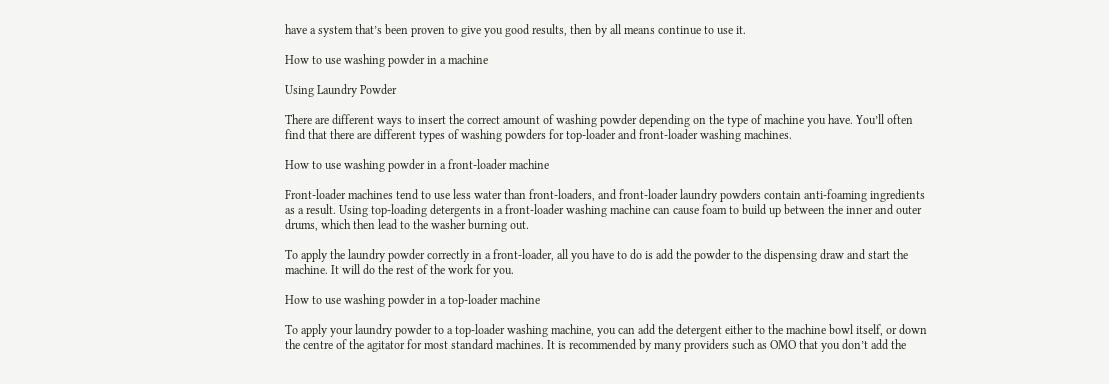have a system that’s been proven to give you good results, then by all means continue to use it.

How to use washing powder in a machine

Using Laundry Powder

There are different ways to insert the correct amount of washing powder depending on the type of machine you have. You’ll often find that there are different types of washing powders for top-loader and front-loader washing machines.

How to use washing powder in a front-loader machine

Front-loader machines tend to use less water than front-loaders, and front-loader laundry powders contain anti-foaming ingredients as a result. Using top-loading detergents in a front-loader washing machine can cause foam to build up between the inner and outer drums, which then lead to the washer burning out.

To apply the laundry powder correctly in a front-loader, all you have to do is add the powder to the dispensing draw and start the machine. It will do the rest of the work for you.

How to use washing powder in a top-loader machine

To apply your laundry powder to a top-loader washing machine, you can add the detergent either to the machine bowl itself, or down the centre of the agitator for most standard machines. It is recommended by many providers such as OMO that you don’t add the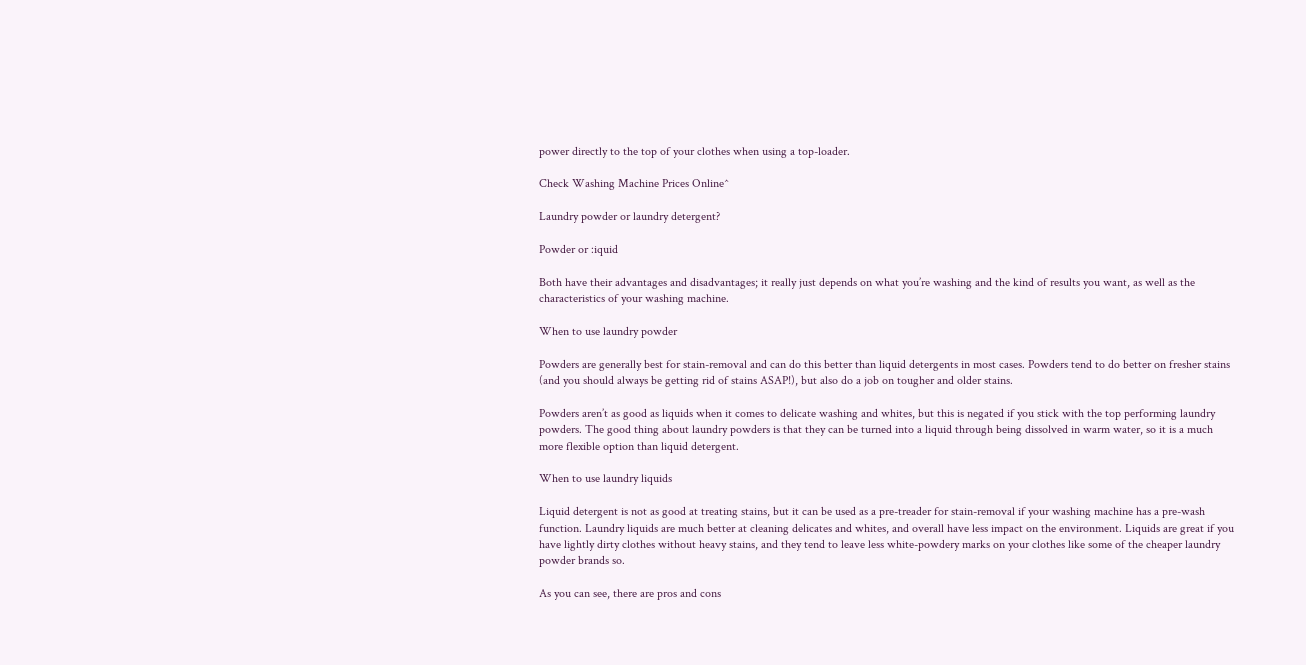power directly to the top of your clothes when using a top-loader.

Check Washing Machine Prices Online^

Laundry powder or laundry detergent?

Powder or :iquid

Both have their advantages and disadvantages; it really just depends on what you’re washing and the kind of results you want, as well as the characteristics of your washing machine.

When to use laundry powder

Powders are generally best for stain-removal and can do this better than liquid detergents in most cases. Powders tend to do better on fresher stains (and you should always be getting rid of stains ASAP!), but also do a job on tougher and older stains.

Powders aren’t as good as liquids when it comes to delicate washing and whites, but this is negated if you stick with the top performing laundry powders. The good thing about laundry powders is that they can be turned into a liquid through being dissolved in warm water, so it is a much more flexible option than liquid detergent.

When to use laundry liquids

Liquid detergent is not as good at treating stains, but it can be used as a pre-treader for stain-removal if your washing machine has a pre-wash function. Laundry liquids are much better at cleaning delicates and whites, and overall have less impact on the environment. Liquids are great if you have lightly dirty clothes without heavy stains, and they tend to leave less white-powdery marks on your clothes like some of the cheaper laundry powder brands so.

As you can see, there are pros and cons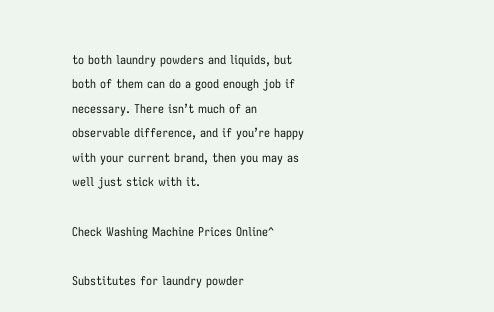to both laundry powders and liquids, but both of them can do a good enough job if necessary. There isn’t much of an observable difference, and if you’re happy with your current brand, then you may as well just stick with it.

Check Washing Machine Prices Online^

Substitutes for laundry powder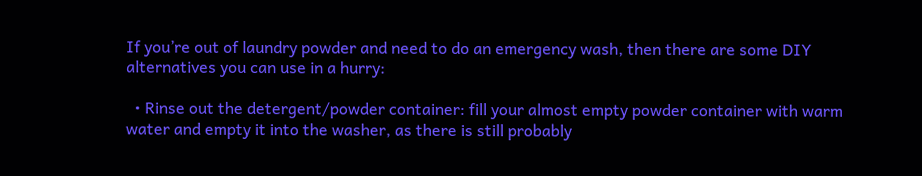If you’re out of laundry powder and need to do an emergency wash, then there are some DIY alternatives you can use in a hurry:

  • Rinse out the detergent/powder container: fill your almost empty powder container with warm water and empty it into the washer, as there is still probably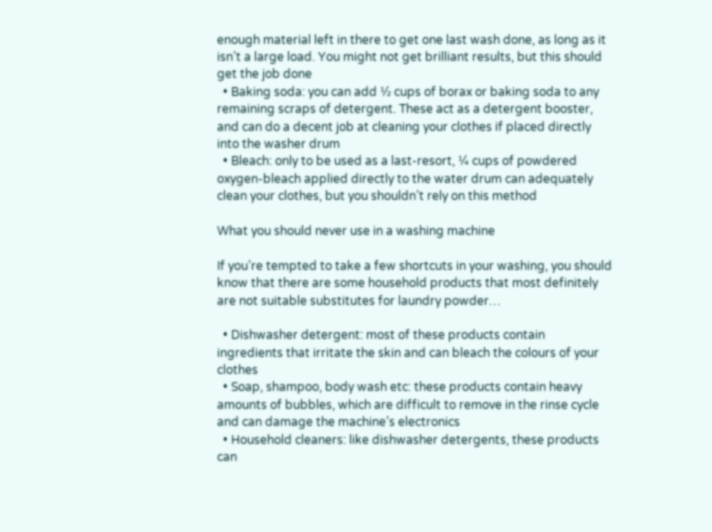enough material left in there to get one last wash done, as long as it isn’t a large load. You might not get brilliant results, but this should get the job done
  • Baking soda: you can add ½ cups of borax or baking soda to any remaining scraps of detergent. These act as a detergent booster, and can do a decent job at cleaning your clothes if placed directly into the washer drum
  • Bleach: only to be used as a last-resort, ¼ cups of powdered oxygen-bleach applied directly to the water drum can adequately clean your clothes, but you shouldn’t rely on this method

What you should never use in a washing machine

If you’re tempted to take a few shortcuts in your washing, you should know that there are some household products that most definitely are not suitable substitutes for laundry powder…

  • Dishwasher detergent: most of these products contain ingredients that irritate the skin and can bleach the colours of your clothes
  • Soap, shampoo, body wash etc: these products contain heavy amounts of bubbles, which are difficult to remove in the rinse cycle and can damage the machine’s electronics
  • Household cleaners: like dishwasher detergents, these products can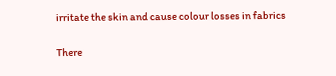irritate the skin and cause colour losses in fabrics

There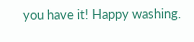you have it! Happy washing.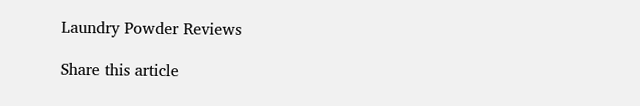Laundry Powder Reviews

Share this article